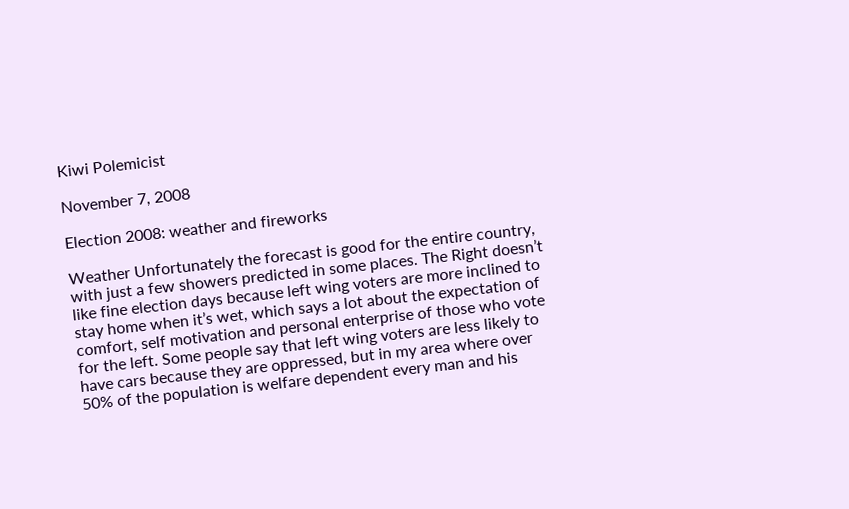Kiwi Polemicist

November 7, 2008

Election 2008: weather and fireworks

Weather Unfortunately the forecast is good for the entire country, with just a few showers predicted in some places. The Right doesn’t like fine election days because left wing voters are more inclined to stay home when it’s wet, which says a lot about the expectation of comfort, self motivation and personal enterprise of those who vote for the left. Some people say that left wing voters are less likely to have cars because they are oppressed, but in my area where over 50% of the population is welfare dependent every man and his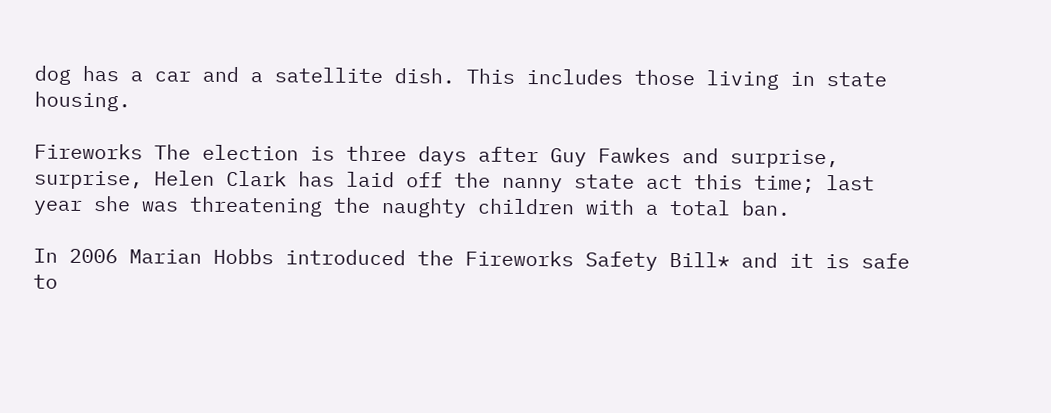dog has a car and a satellite dish. This includes those living in state housing.

Fireworks The election is three days after Guy Fawkes and surprise, surprise, Helen Clark has laid off the nanny state act this time; last year she was threatening the naughty children with a total ban.

In 2006 Marian Hobbs introduced the Fireworks Safety Bill* and it is safe to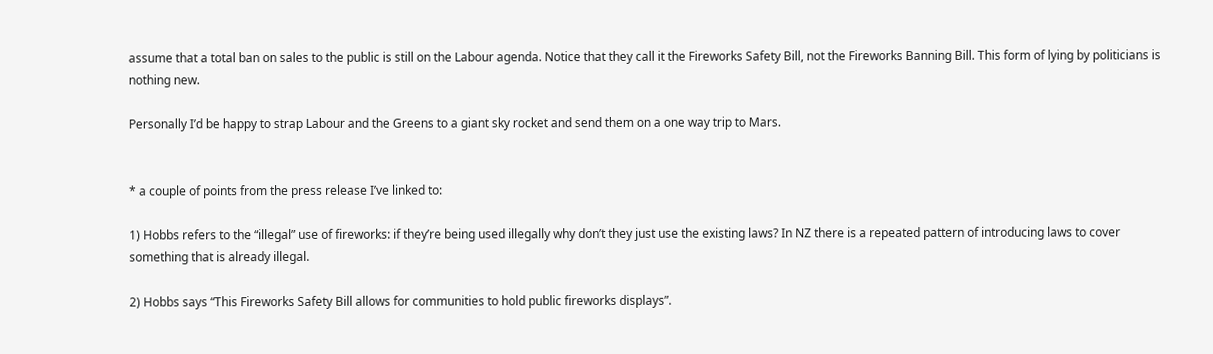assume that a total ban on sales to the public is still on the Labour agenda. Notice that they call it the Fireworks Safety Bill, not the Fireworks Banning Bill. This form of lying by politicians is nothing new.

Personally I’d be happy to strap Labour and the Greens to a giant sky rocket and send them on a one way trip to Mars.


* a couple of points from the press release I’ve linked to:

1) Hobbs refers to the “illegal” use of fireworks: if they’re being used illegally why don’t they just use the existing laws? In NZ there is a repeated pattern of introducing laws to cover something that is already illegal.

2) Hobbs says “This Fireworks Safety Bill allows for communities to hold public fireworks displays”.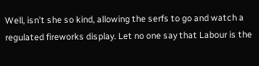Well, isn’t she so kind, allowing the serfs to go and watch a regulated fireworks display. Let no one say that Labour is the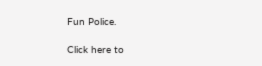Fun Police.

Click here to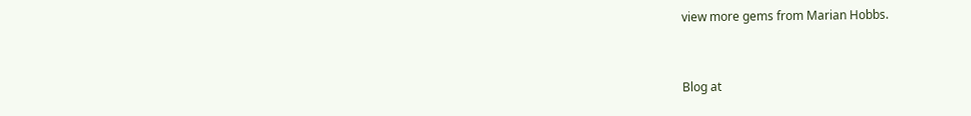view more gems from Marian Hobbs.


Blog at